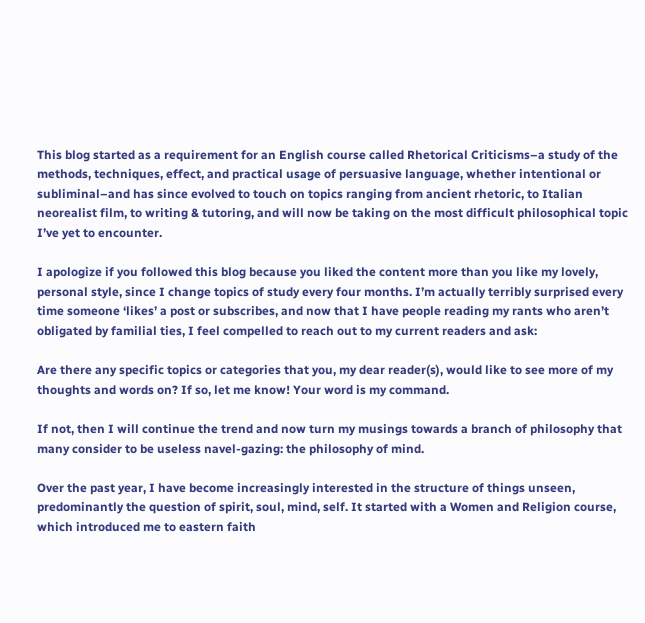This blog started as a requirement for an English course called Rhetorical Criticisms–a study of the methods, techniques, effect, and practical usage of persuasive language, whether intentional or subliminal–and has since evolved to touch on topics ranging from ancient rhetoric, to Italian neorealist film, to writing & tutoring, and will now be taking on the most difficult philosophical topic I’ve yet to encounter.

I apologize if you followed this blog because you liked the content more than you like my lovely, personal style, since I change topics of study every four months. I’m actually terribly surprised every time someone ‘likes’ a post or subscribes, and now that I have people reading my rants who aren’t obligated by familial ties, I feel compelled to reach out to my current readers and ask:

Are there any specific topics or categories that you, my dear reader(s), would like to see more of my thoughts and words on? If so, let me know! Your word is my command.

If not, then I will continue the trend and now turn my musings towards a branch of philosophy that many consider to be useless navel-gazing: the philosophy of mind.

Over the past year, I have become increasingly interested in the structure of things unseen, predominantly the question of spirit, soul, mind, self. It started with a Women and Religion course, which introduced me to eastern faith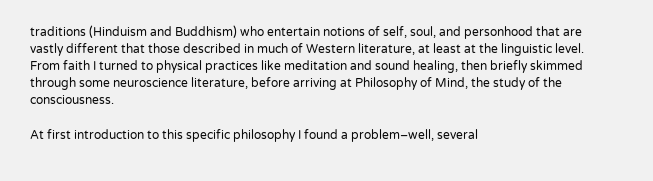traditions (Hinduism and Buddhism) who entertain notions of self, soul, and personhood that are vastly different that those described in much of Western literature, at least at the linguistic level. From faith I turned to physical practices like meditation and sound healing, then briefly skimmed through some neuroscience literature, before arriving at Philosophy of Mind, the study of the consciousness.

At first introduction to this specific philosophy I found a problem–well, several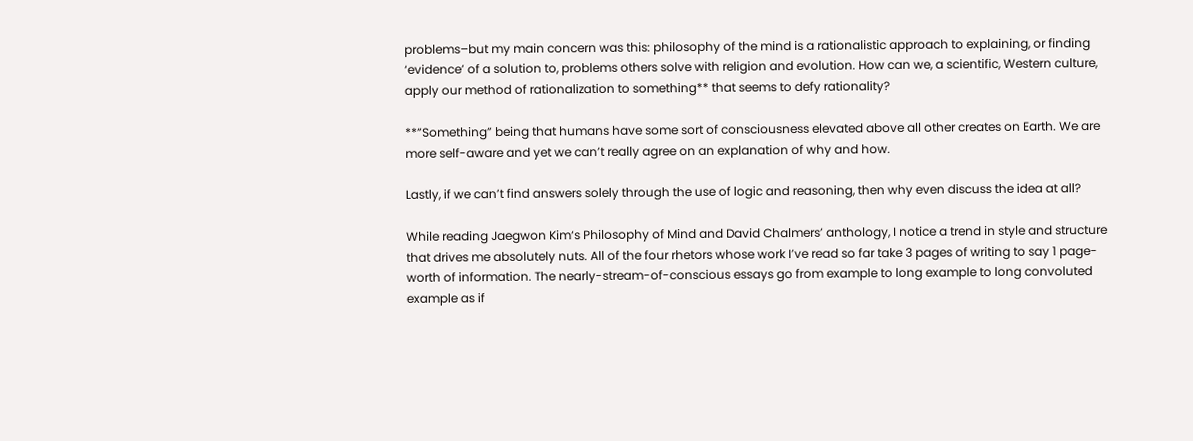problems–but my main concern was this: philosophy of the mind is a rationalistic approach to explaining, or finding ‘evidence’ of a solution to, problems others solve with religion and evolution. How can we, a scientific, Western culture, apply our method of rationalization to something** that seems to defy rationality?

**”Something” being that humans have some sort of consciousness elevated above all other creates on Earth. We are more self-aware and yet we can’t really agree on an explanation of why and how.

Lastly, if we can’t find answers solely through the use of logic and reasoning, then why even discuss the idea at all?

While reading Jaegwon Kim‘s Philosophy of Mind and David Chalmers’ anthology, I notice a trend in style and structure that drives me absolutely nuts. All of the four rhetors whose work I’ve read so far take 3 pages of writing to say 1 page-worth of information. The nearly-stream-of-conscious essays go from example to long example to long convoluted example as if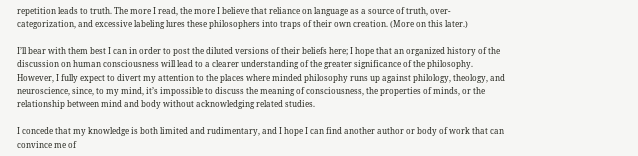repetition leads to truth. The more I read, the more I believe that reliance on language as a source of truth, over-categorization, and excessive labeling lures these philosophers into traps of their own creation. (More on this later.)

I’ll bear with them best I can in order to post the diluted versions of their beliefs here; I hope that an organized history of the discussion on human consciousness will lead to a clearer understanding of the greater significance of the philosophy. However, I fully expect to divert my attention to the places where minded philosophy runs up against philology, theology, and neuroscience, since, to my mind, it’s impossible to discuss the meaning of consciousness, the properties of minds, or the relationship between mind and body without acknowledging related studies.

I concede that my knowledge is both limited and rudimentary, and I hope I can find another author or body of work that can convince me of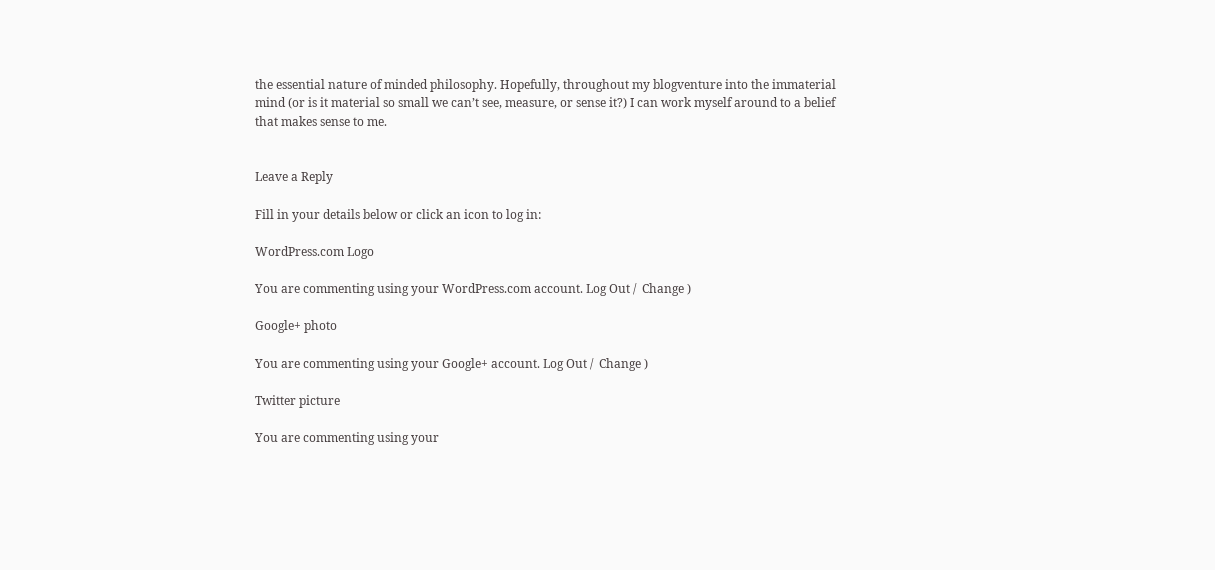the essential nature of minded philosophy. Hopefully, throughout my blogventure into the immaterial mind (or is it material so small we can’t see, measure, or sense it?) I can work myself around to a belief that makes sense to me.


Leave a Reply

Fill in your details below or click an icon to log in:

WordPress.com Logo

You are commenting using your WordPress.com account. Log Out /  Change )

Google+ photo

You are commenting using your Google+ account. Log Out /  Change )

Twitter picture

You are commenting using your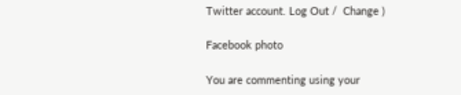Twitter account. Log Out /  Change )

Facebook photo

You are commenting using your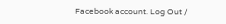Facebook account. Log Out /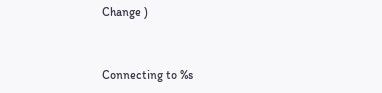Change )


Connecting to %s